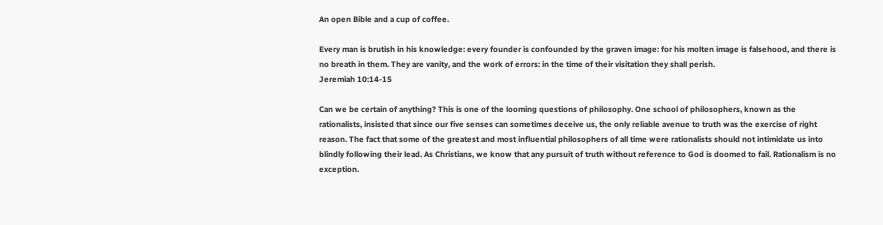An open Bible and a cup of coffee.

Every man is brutish in his knowledge: every founder is confounded by the graven image: for his molten image is falsehood, and there is no breath in them. They are vanity, and the work of errors: in the time of their visitation they shall perish.
Jeremiah 10:14-15

Can we be certain of anything? This is one of the looming questions of philosophy. One school of philosophers, known as the rationalists, insisted that since our five senses can sometimes deceive us, the only reliable avenue to truth was the exercise of right reason. The fact that some of the greatest and most influential philosophers of all time were rationalists should not intimidate us into blindly following their lead. As Christians, we know that any pursuit of truth without reference to God is doomed to fail. Rationalism is no exception.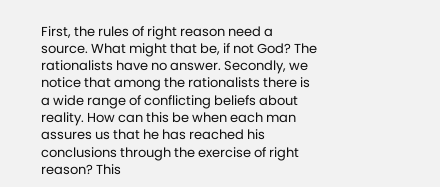First, the rules of right reason need a source. What might that be, if not God? The rationalists have no answer. Secondly, we notice that among the rationalists there is a wide range of conflicting beliefs about reality. How can this be when each man assures us that he has reached his conclusions through the exercise of right reason? This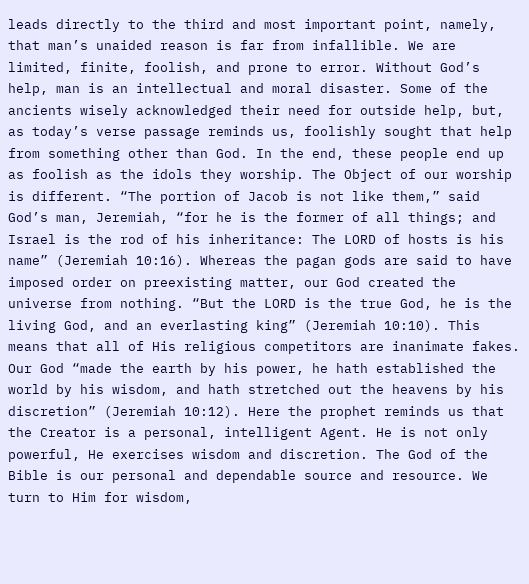leads directly to the third and most important point, namely, that man’s unaided reason is far from infallible. We are limited, finite, foolish, and prone to error. Without God’s help, man is an intellectual and moral disaster. Some of the ancients wisely acknowledged their need for outside help, but, as today’s verse passage reminds us, foolishly sought that help from something other than God. In the end, these people end up as foolish as the idols they worship. The Object of our worship is different. “The portion of Jacob is not like them,” said God’s man, Jeremiah, “for he is the former of all things; and Israel is the rod of his inheritance: The LORD of hosts is his name” (Jeremiah 10:16). Whereas the pagan gods are said to have imposed order on preexisting matter, our God created the universe from nothing. “But the LORD is the true God, he is the living God, and an everlasting king” (Jeremiah 10:10). This means that all of His religious competitors are inanimate fakes. Our God “made the earth by his power, he hath established the world by his wisdom, and hath stretched out the heavens by his discretion” (Jeremiah 10:12). Here the prophet reminds us that the Creator is a personal, intelligent Agent. He is not only powerful, He exercises wisdom and discretion. The God of the Bible is our personal and dependable source and resource. We turn to Him for wisdom,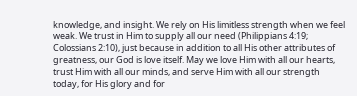knowledge, and insight. We rely on His limitless strength when we feel weak. We trust in Him to supply all our need (Philippians 4:19; Colossians 2:10), just because in addition to all His other attributes of greatness, our God is love itself. May we love Him with all our hearts, trust Him with all our minds, and serve Him with all our strength today, for His glory and for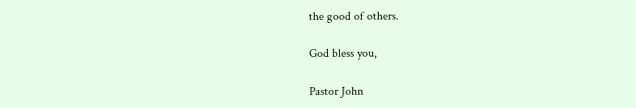the good of others.

God bless you,

Pastor John